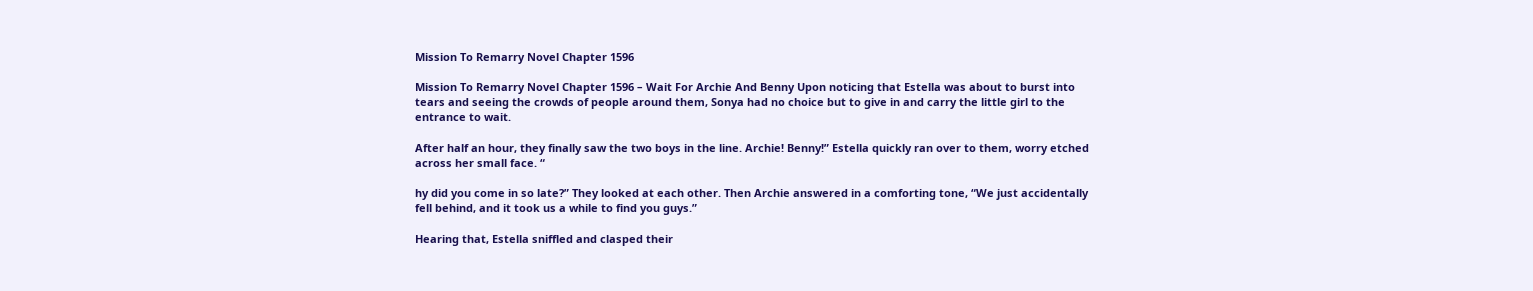Mission To Remarry Novel Chapter 1596

Mission To Remarry Novel Chapter 1596 – Wait For Archie And Benny Upon noticing that Estella was about to burst into tears and seeing the crowds of people around them, Sonya had no choice but to give in and carry the little girl to the entrance to wait.

After half an hour, they finally saw the two boys in the line. Archie! Benny!” Estella quickly ran over to them, worry etched across her small face. “

hy did you come in so late?” They looked at each other. Then Archie answered in a comforting tone, “We just accidentally fell behind, and it took us a while to find you guys.”

Hearing that, Estella sniffled and clasped their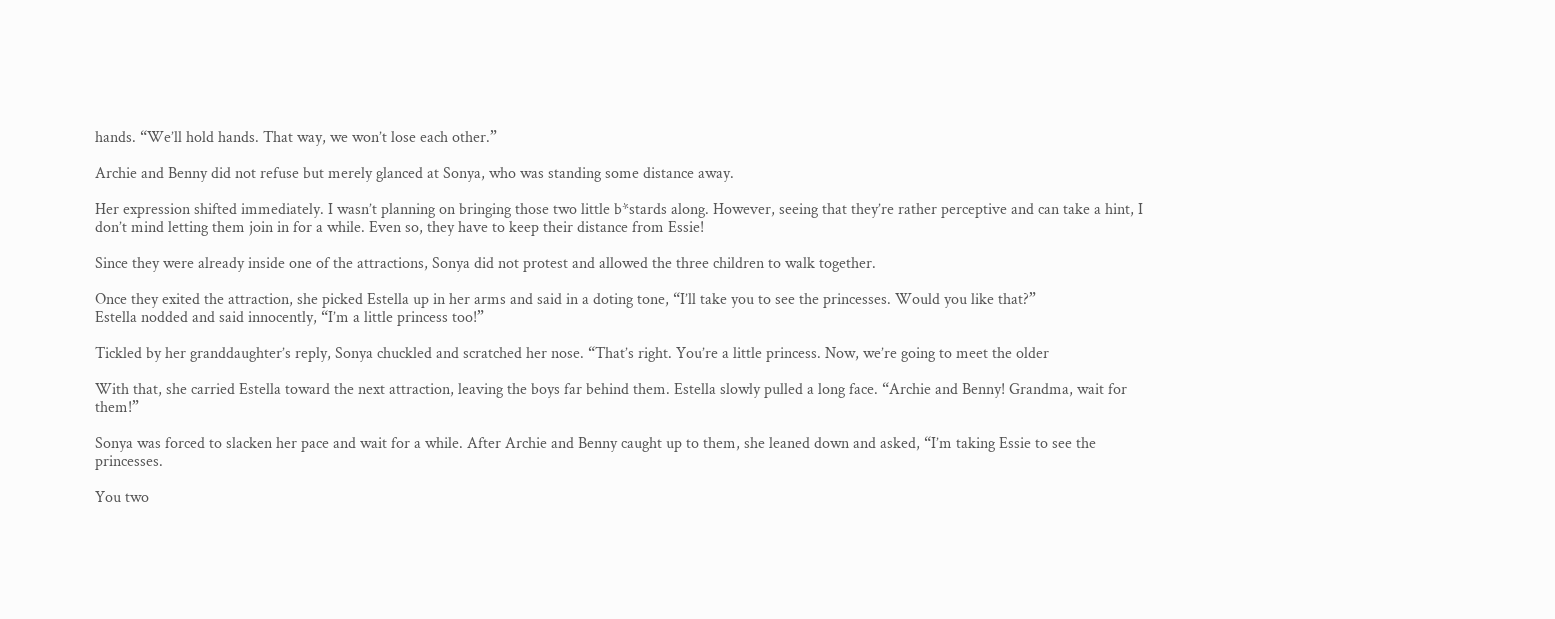hands. “We’ll hold hands. That way, we won’t lose each other.”

Archie and Benny did not refuse but merely glanced at Sonya, who was standing some distance away.

Her expression shifted immediately. I wasn’t planning on bringing those two little b*stards along. However, seeing that they’re rather perceptive and can take a hint, I don’t mind letting them join in for a while. Even so, they have to keep their distance from Essie!

Since they were already inside one of the attractions, Sonya did not protest and allowed the three children to walk together.

Once they exited the attraction, she picked Estella up in her arms and said in a doting tone, “I’ll take you to see the princesses. Would you like that?”
Estella nodded and said innocently, “I’m a little princess too!”

Tickled by her granddaughter’s reply, Sonya chuckled and scratched her nose. “That’s right. You’re a little princess. Now, we’re going to meet the older

With that, she carried Estella toward the next attraction, leaving the boys far behind them. Estella slowly pulled a long face. “Archie and Benny! Grandma, wait for them!”

Sonya was forced to slacken her pace and wait for a while. After Archie and Benny caught up to them, she leaned down and asked, “I’m taking Essie to see the princesses.

You two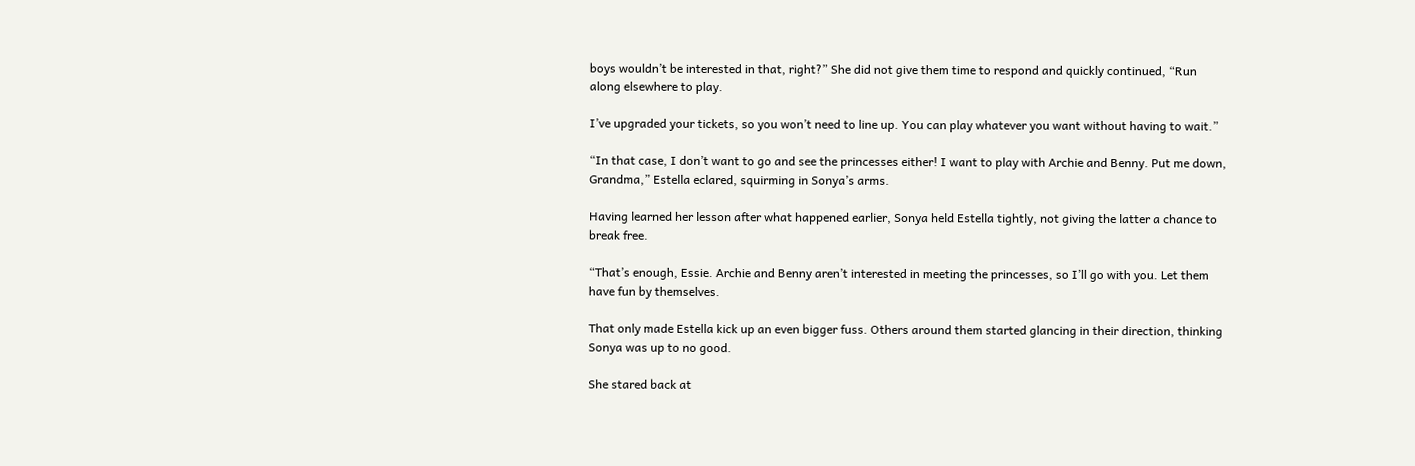boys wouldn’t be interested in that, right?” She did not give them time to respond and quickly continued, “Run along elsewhere to play.

I’ve upgraded your tickets, so you won’t need to line up. You can play whatever you want without having to wait.”

“In that case, I don’t want to go and see the princesses either! I want to play with Archie and Benny. Put me down, Grandma,” Estella eclared, squirming in Sonya’s arms.

Having learned her lesson after what happened earlier, Sonya held Estella tightly, not giving the latter a chance to break free.

“That’s enough, Essie. Archie and Benny aren’t interested in meeting the princesses, so I’ll go with you. Let them have fun by themselves.

That only made Estella kick up an even bigger fuss. Others around them started glancing in their direction, thinking Sonya was up to no good.

She stared back at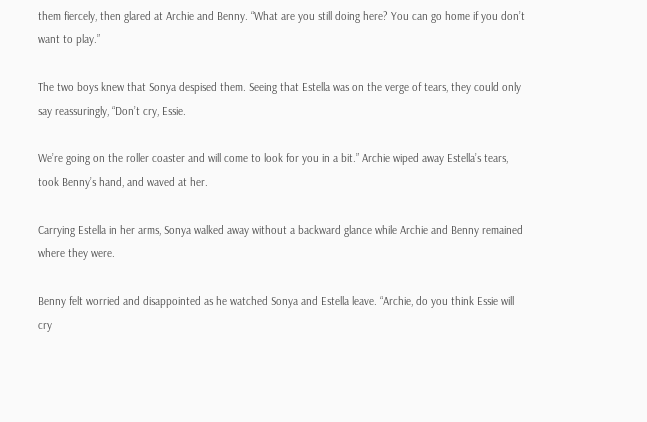them fiercely, then glared at Archie and Benny. “What are you still doing here? You can go home if you don’t want to play.”

The two boys knew that Sonya despised them. Seeing that Estella was on the verge of tears, they could only say reassuringly, “Don’t cry, Essie.

We’re going on the roller coaster and will come to look for you in a bit.” Archie wiped away Estella’s tears, took Benny’s hand, and waved at her.

Carrying Estella in her arms, Sonya walked away without a backward glance while Archie and Benny remained where they were.

Benny felt worried and disappointed as he watched Sonya and Estella leave. “Archie, do you think Essie will cry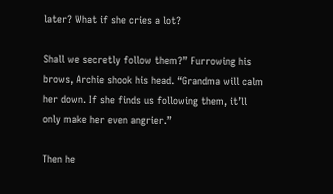later? What if she cries a lot?

Shall we secretly follow them?” Furrowing his brows, Archie shook his head. “Grandma will calm her down. If she finds us following them, it’ll only make her even angrier.”

Then he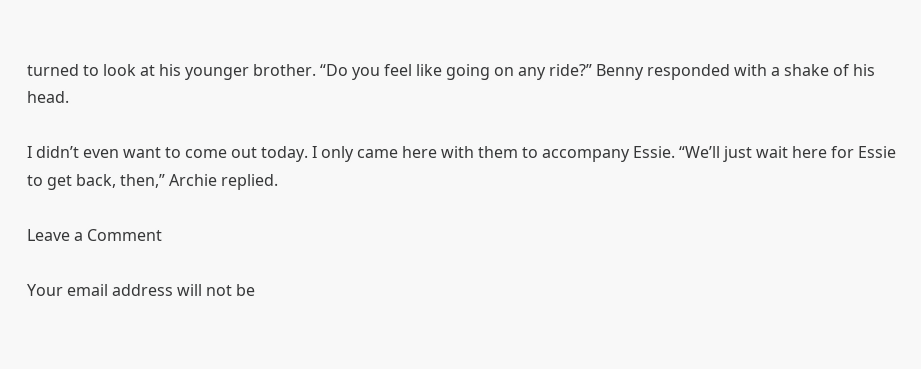turned to look at his younger brother. “Do you feel like going on any ride?” Benny responded with a shake of his head.

I didn’t even want to come out today. I only came here with them to accompany Essie. “We’ll just wait here for Essie to get back, then,” Archie replied.

Leave a Comment

Your email address will not be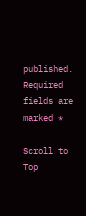published. Required fields are marked *

Scroll to Top